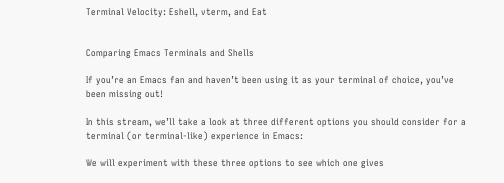Terminal Velocity: Eshell, vterm, and Eat


Comparing Emacs Terminals and Shells

If you’re an Emacs fan and haven’t been using it as your terminal of choice, you’ve been missing out!

In this stream, we’ll take a look at three different options you should consider for a terminal (or terminal-like) experience in Emacs:

We will experiment with these three options to see which one gives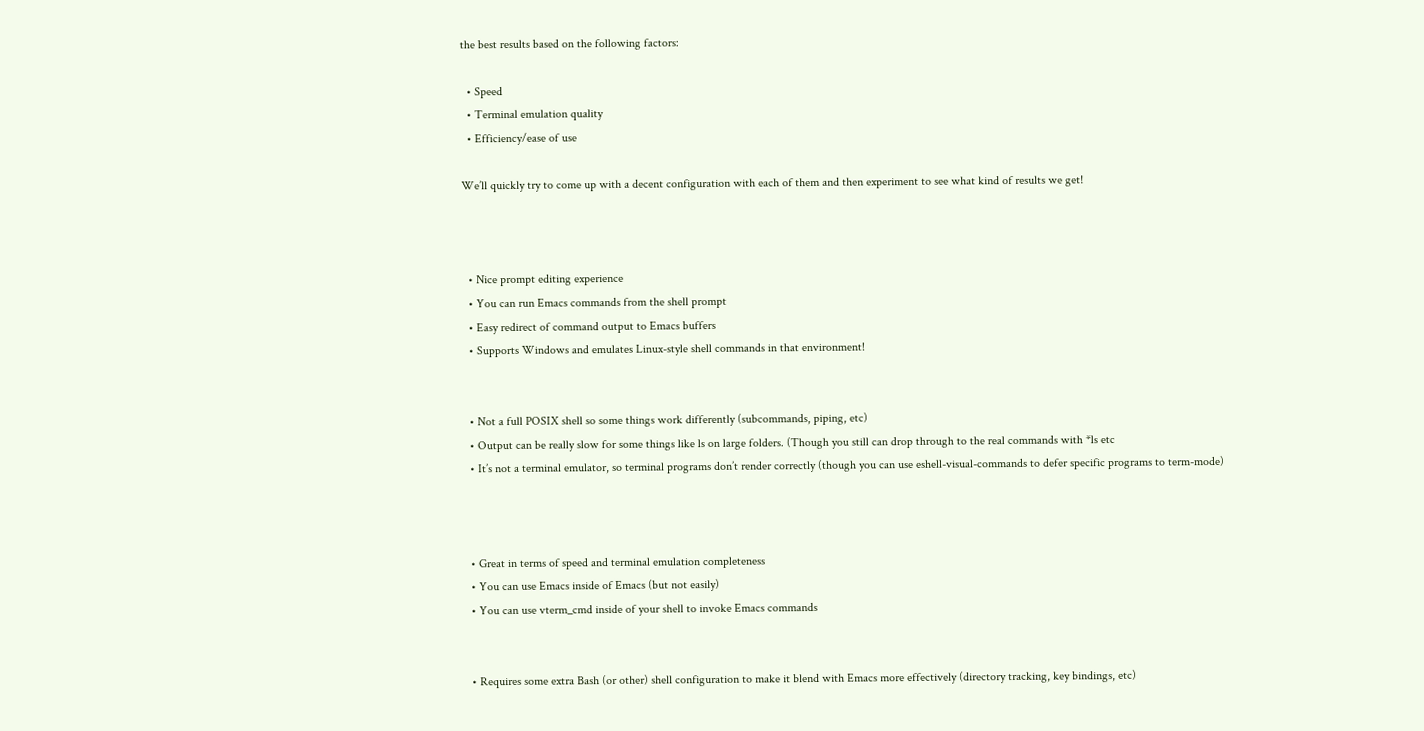the best results based on the following factors:

  • Speed
  • Terminal emulation quality
  • Efficiency/ease of use

We’ll quickly try to come up with a decent configuration with each of them and then experiment to see what kind of results we get!



  • Nice prompt editing experience
  • You can run Emacs commands from the shell prompt
  • Easy redirect of command output to Emacs buffers
  • Supports Windows and emulates Linux-style shell commands in that environment!


  • Not a full POSIX shell so some things work differently (subcommands, piping, etc)
  • Output can be really slow for some things like ls on large folders. (Though you still can drop through to the real commands with *ls etc
  • It’s not a terminal emulator, so terminal programs don’t render correctly (though you can use eshell-visual-commands to defer specific programs to term-mode)



  • Great in terms of speed and terminal emulation completeness
  • You can use Emacs inside of Emacs (but not easily)
  • You can use vterm_cmd inside of your shell to invoke Emacs commands


  • Requires some extra Bash (or other) shell configuration to make it blend with Emacs more effectively (directory tracking, key bindings, etc)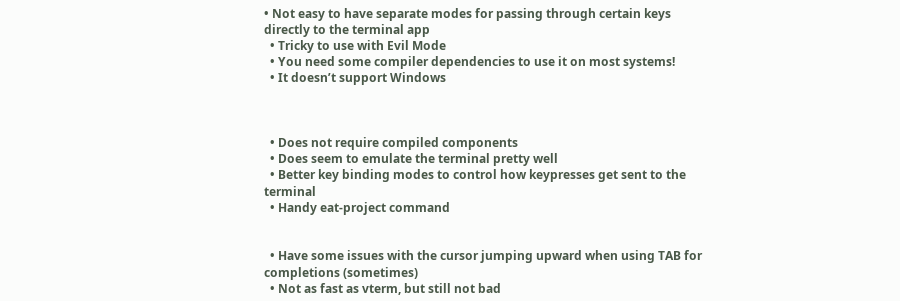• Not easy to have separate modes for passing through certain keys directly to the terminal app
  • Tricky to use with Evil Mode
  • You need some compiler dependencies to use it on most systems!
  • It doesn’t support Windows



  • Does not require compiled components
  • Does seem to emulate the terminal pretty well
  • Better key binding modes to control how keypresses get sent to the terminal
  • Handy eat-project command


  • Have some issues with the cursor jumping upward when using TAB for completions (sometimes)
  • Not as fast as vterm, but still not bad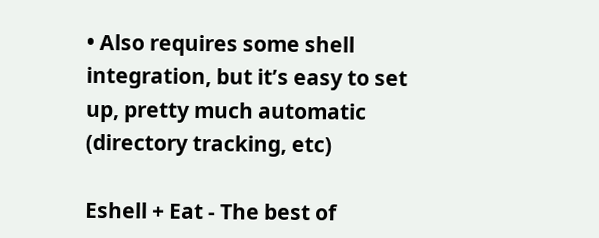• Also requires some shell integration, but it’s easy to set up, pretty much automatic (directory tracking, etc)

Eshell + Eat - The best of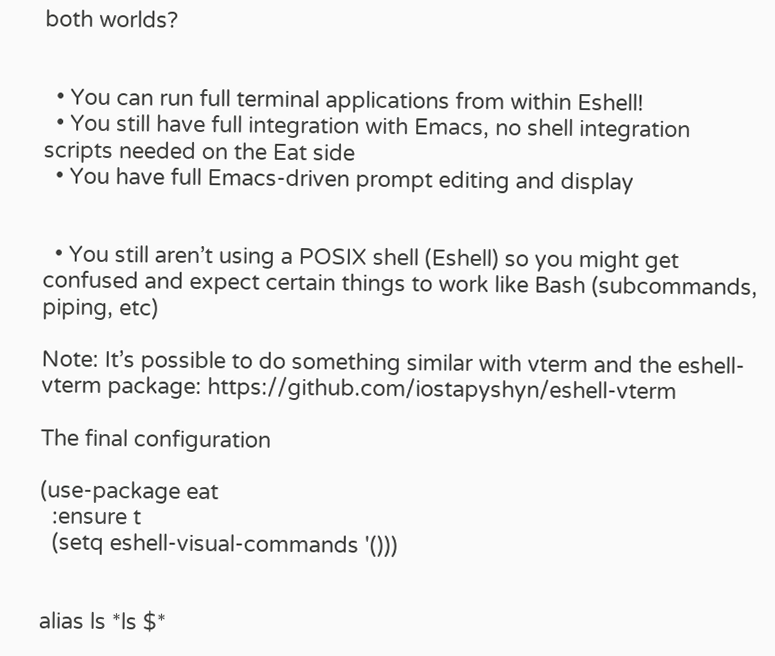both worlds?


  • You can run full terminal applications from within Eshell!
  • You still have full integration with Emacs, no shell integration scripts needed on the Eat side
  • You have full Emacs-driven prompt editing and display


  • You still aren’t using a POSIX shell (Eshell) so you might get confused and expect certain things to work like Bash (subcommands, piping, etc)

Note: It’s possible to do something similar with vterm and the eshell-vterm package: https://github.com/iostapyshyn/eshell-vterm

The final configuration

(use-package eat
  :ensure t
  (setq eshell-visual-commands '()))


alias ls *ls $*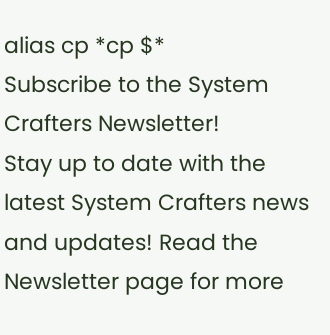alias cp *cp $*
Subscribe to the System Crafters Newsletter!
Stay up to date with the latest System Crafters news and updates! Read the Newsletter page for more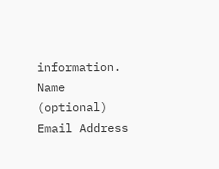information.
Name (optional)
Email Address